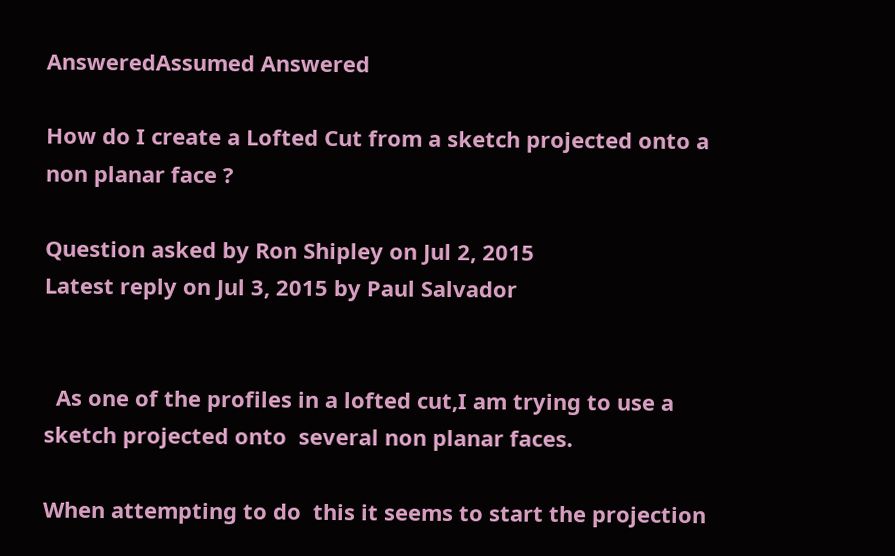AnsweredAssumed Answered

How do I create a Lofted Cut from a sketch projected onto a non planar face ?

Question asked by Ron Shipley on Jul 2, 2015
Latest reply on Jul 3, 2015 by Paul Salvador


  As one of the profiles in a lofted cut,I am trying to use a sketch projected onto  several non planar faces.

When attempting to do  this it seems to start the projection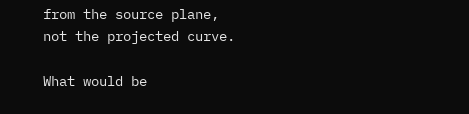from the source plane, not the projected curve.

What would be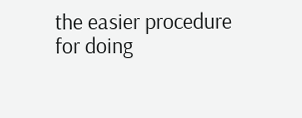the easier procedure for doing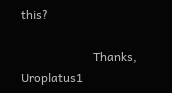this?

                        Thanks, Uroplatus1